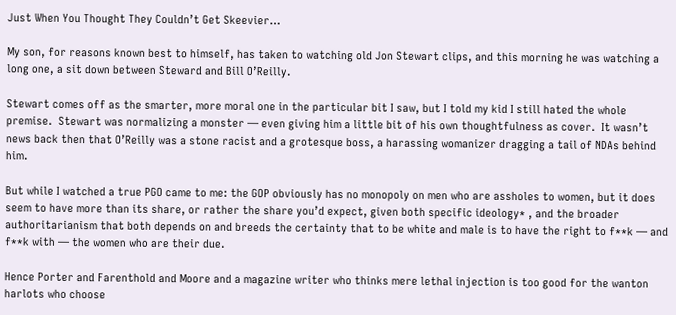Just When You Thought They Couldn’t Get Skeevier…

My son, for reasons known best to himself, has taken to watching old Jon Stewart clips, and this morning he was watching a long one, a sit down between Steward and Bill O’Reilly.

Stewart comes off as the smarter, more moral one in the particular bit I saw, but I told my kid I still hated the whole premise.  Stewart was normalizing a monster — even giving him a little bit of his own thoughtfulness as cover.  It wasn’t news back then that O’Reilly was a stone racist and a grotesque boss, a harassing womanizer dragging a tail of NDAs behind him.

But while I watched a true PGO came to me: the GOP obviously has no monopoly on men who are assholes to women, but it does seem to have more than its share, or rather the share you’d expect, given both specific ideology* , and the broader authoritarianism that both depends on and breeds the certainty that to be white and male is to have the right to f**k — and f**k with — the women who are their due.

Hence Porter and Farenthold and Moore and a magazine writer who thinks mere lethal injection is too good for the wanton harlots who choose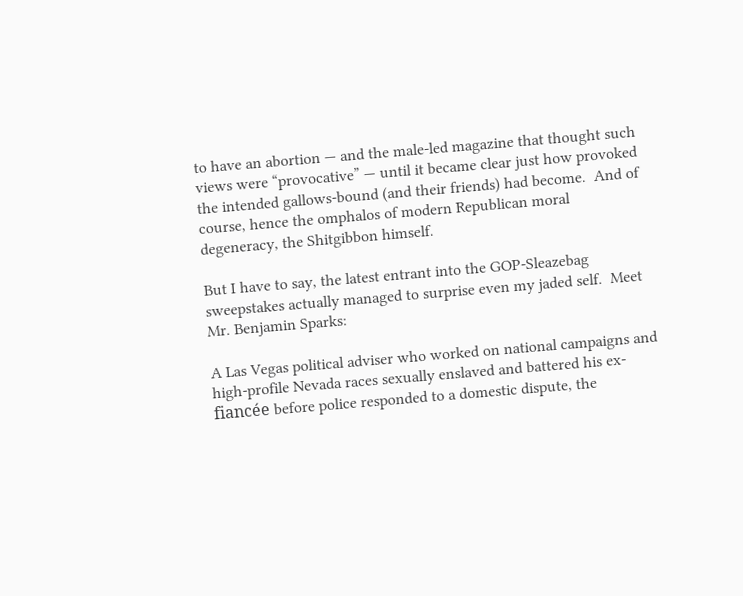to have an abortion — and the male-led magazine that thought such views were “provocative” — until it became clear just how provoked the intended gallows-bound (and their friends) had become.  And of course, hence the omphalos of modern Republican moral degeneracy, the Shitgibbon himself.

But I have to say, the latest entrant into the GOP-Sleazebag sweepstakes actually managed to surprise even my jaded self.  Meet Mr. Benjamin Sparks:

A Las Vegas political adviser who worked on national campaigns and high-profile Nevada races sexually enslaved and battered his ex-fiancée before police responded to a domestic dispute, the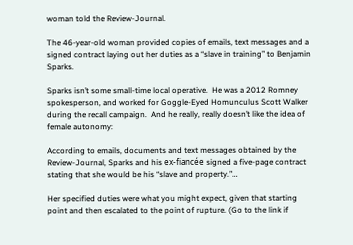woman told the Review-Journal.

The 46-year-old woman provided copies of emails, text messages and a signed contract laying out her duties as a “slave in training” to Benjamin Sparks.

Sparks isn’t some small-time local operative.  He was a 2012 Romney spokesperson, and worked for Goggle-Eyed Homunculus Scott Walker during the recall campaign.  And he really, really doesn’t like the idea of female autonomy:

According to emails, documents and text messages obtained by the Review-Journal, Sparks and his ex-fiancée signed a five-page contract stating that she would be his “slave and property.”…

Her specified duties were what you might expect, given that starting point and then escalated to the point of rupture. (Go to the link if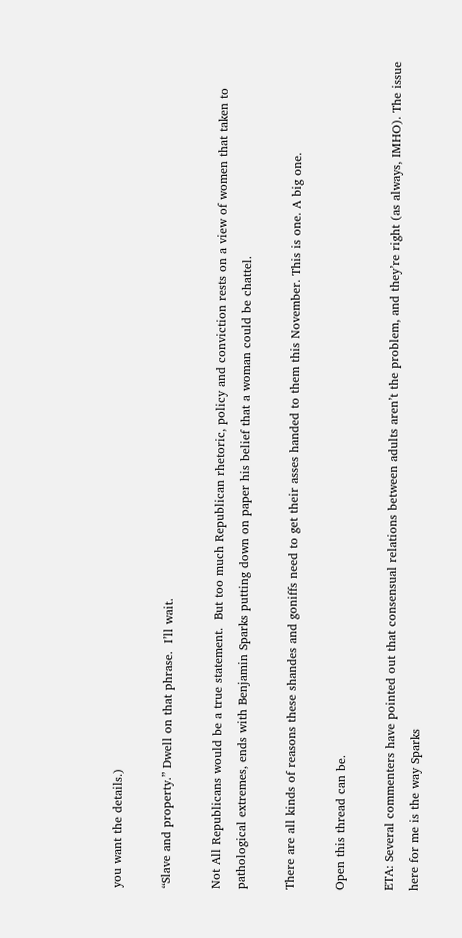you want the details.)

“Slave and property.” Dwell on that phrase.  I’ll wait.

Not All Republicans would be a true statement.  But too much Republican rhetoric, policy and conviction rests on a view of women that taken to pathological extremes, ends with Benjamin Sparks putting down on paper his belief that a woman could be chattel.

There are all kinds of reasons these shandes and goniffs need to get their asses handed to them this November. This is one. A big one.

Open this thread can be.

ETA: Several commenters have pointed out that consensual relations between adults aren’t the problem, and they’re right (as always, IMHO). The issue here for me is the way Sparks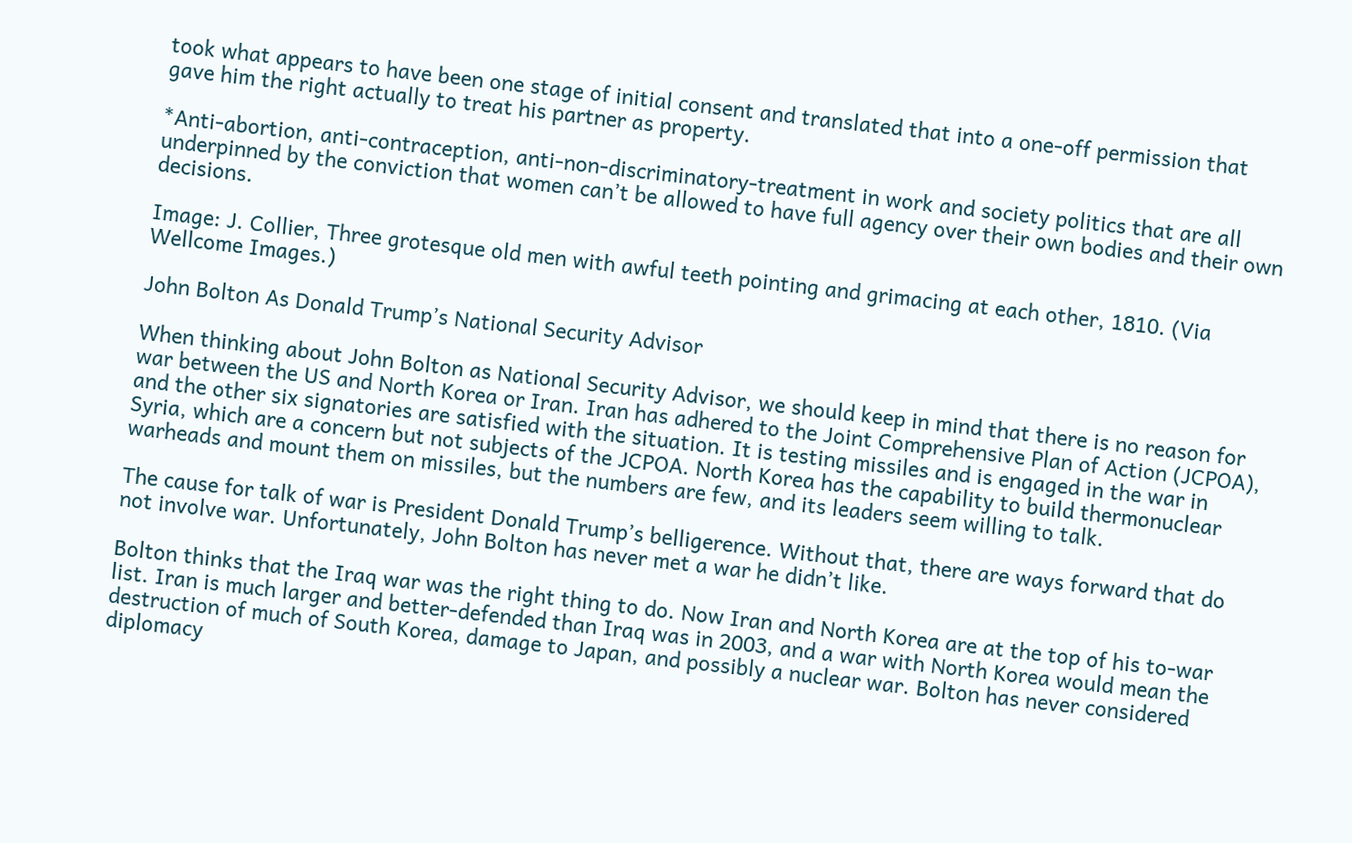took what appears to have been one stage of initial consent and translated that into a one-off permission that gave him the right actually to treat his partner as property.

*Anti-abortion, anti-contraception, anti-non-discriminatory-treatment in work and society politics that are all underpinned by the conviction that women can’t be allowed to have full agency over their own bodies and their own decisions.

Image: J. Collier, Three grotesque old men with awful teeth pointing and grimacing at each other, 1810. (Via Wellcome Images.)

John Bolton As Donald Trump’s National Security Advisor

When thinking about John Bolton as National Security Advisor, we should keep in mind that there is no reason for war between the US and North Korea or Iran. Iran has adhered to the Joint Comprehensive Plan of Action (JCPOA), and the other six signatories are satisfied with the situation. It is testing missiles and is engaged in the war in Syria, which are a concern but not subjects of the JCPOA. North Korea has the capability to build thermonuclear warheads and mount them on missiles, but the numbers are few, and its leaders seem willing to talk.

The cause for talk of war is President Donald Trump’s belligerence. Without that, there are ways forward that do not involve war. Unfortunately, John Bolton has never met a war he didn’t like.

Bolton thinks that the Iraq war was the right thing to do. Now Iran and North Korea are at the top of his to-war list. Iran is much larger and better-defended than Iraq was in 2003, and a war with North Korea would mean the destruction of much of South Korea, damage to Japan, and possibly a nuclear war. Bolton has never considered diplomacy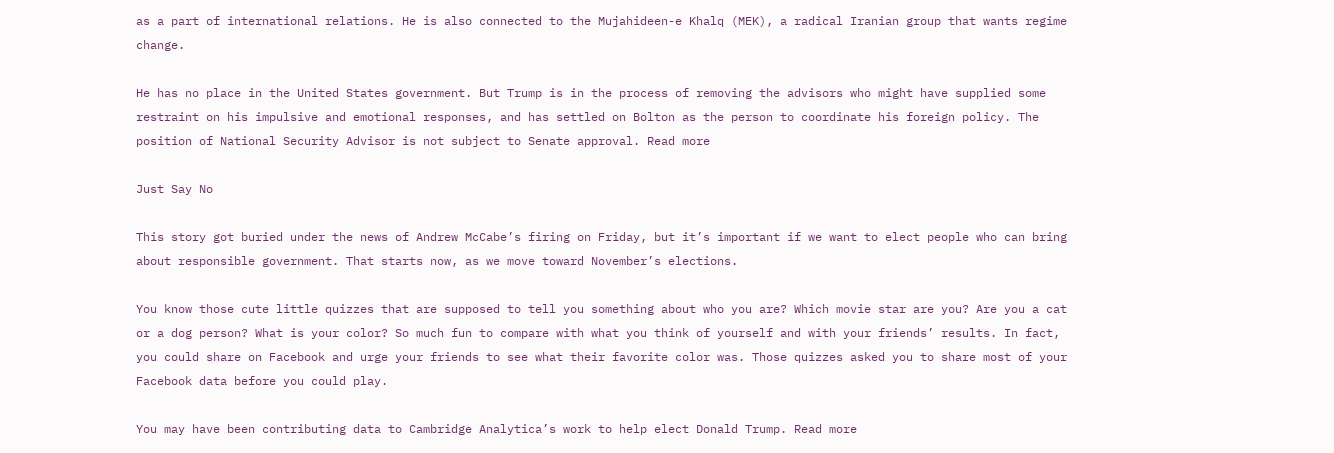as a part of international relations. He is also connected to the Mujahideen-e Khalq (MEK), a radical Iranian group that wants regime change.

He has no place in the United States government. But Trump is in the process of removing the advisors who might have supplied some restraint on his impulsive and emotional responses, and has settled on Bolton as the person to coordinate his foreign policy. The position of National Security Advisor is not subject to Senate approval. Read more

Just Say No

This story got buried under the news of Andrew McCabe’s firing on Friday, but it’s important if we want to elect people who can bring about responsible government. That starts now, as we move toward November’s elections.

You know those cute little quizzes that are supposed to tell you something about who you are? Which movie star are you? Are you a cat or a dog person? What is your color? So much fun to compare with what you think of yourself and with your friends’ results. In fact, you could share on Facebook and urge your friends to see what their favorite color was. Those quizzes asked you to share most of your Facebook data before you could play.

You may have been contributing data to Cambridge Analytica’s work to help elect Donald Trump. Read more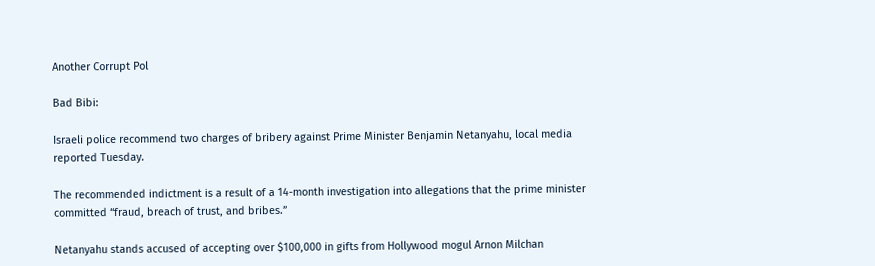Another Corrupt Pol

Bad Bibi:

Israeli police recommend two charges of bribery against Prime Minister Benjamin Netanyahu, local media reported Tuesday.

The recommended indictment is a result of a 14-month investigation into allegations that the prime minister committed “fraud, breach of trust, and bribes.”

Netanyahu stands accused of accepting over $100,000 in gifts from Hollywood mogul Arnon Milchan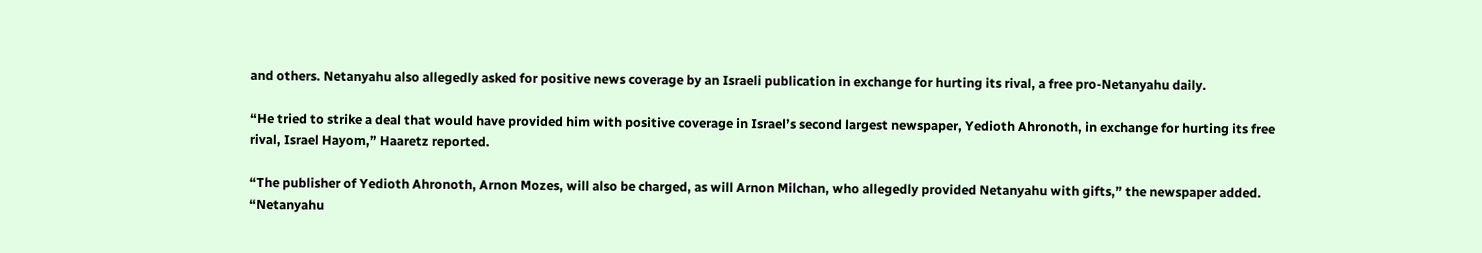and others. Netanyahu also allegedly asked for positive news coverage by an Israeli publication in exchange for hurting its rival, a free pro-Netanyahu daily.

“He tried to strike a deal that would have provided him with positive coverage in Israel’s second largest newspaper, Yedioth Ahronoth, in exchange for hurting its free rival, Israel Hayom,” Haaretz reported.

“The publisher of Yedioth Ahronoth, Arnon Mozes, will also be charged, as will Arnon Milchan, who allegedly provided Netanyahu with gifts,” the newspaper added. “Netanyahu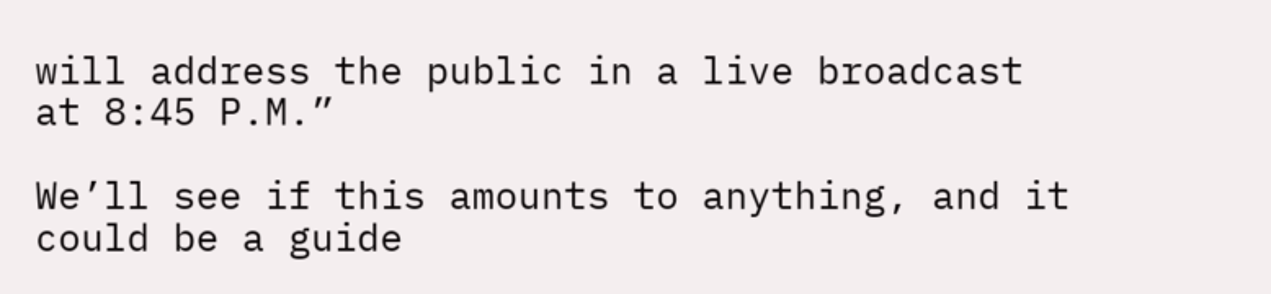will address the public in a live broadcast at 8:45 P.M.”

We’ll see if this amounts to anything, and it could be a guide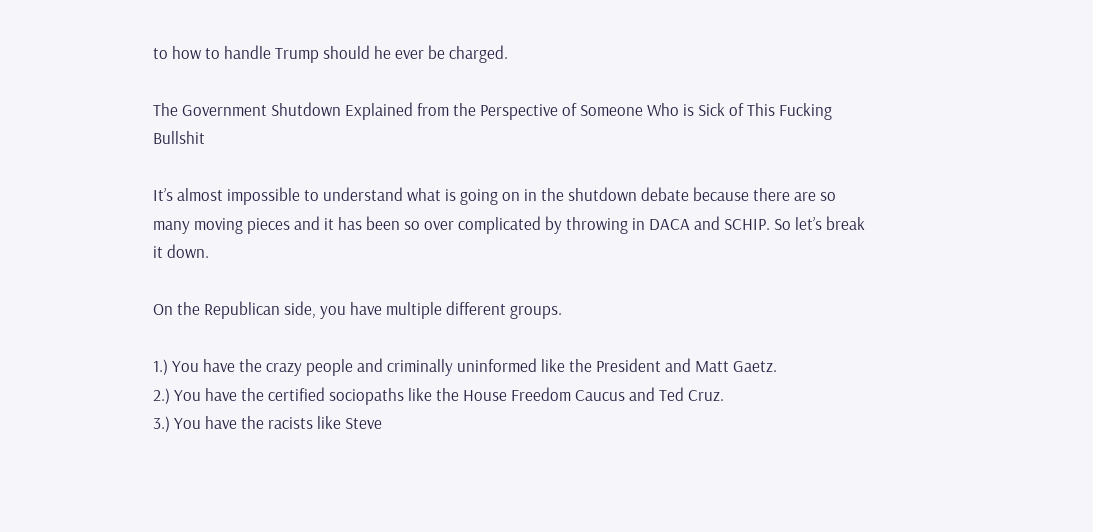to how to handle Trump should he ever be charged.

The Government Shutdown Explained from the Perspective of Someone Who is Sick of This Fucking Bullshit

It’s almost impossible to understand what is going on in the shutdown debate because there are so many moving pieces and it has been so over complicated by throwing in DACA and SCHIP. So let’s break it down.

On the Republican side, you have multiple different groups.

1.) You have the crazy people and criminally uninformed like the President and Matt Gaetz.
2.) You have the certified sociopaths like the House Freedom Caucus and Ted Cruz.
3.) You have the racists like Steve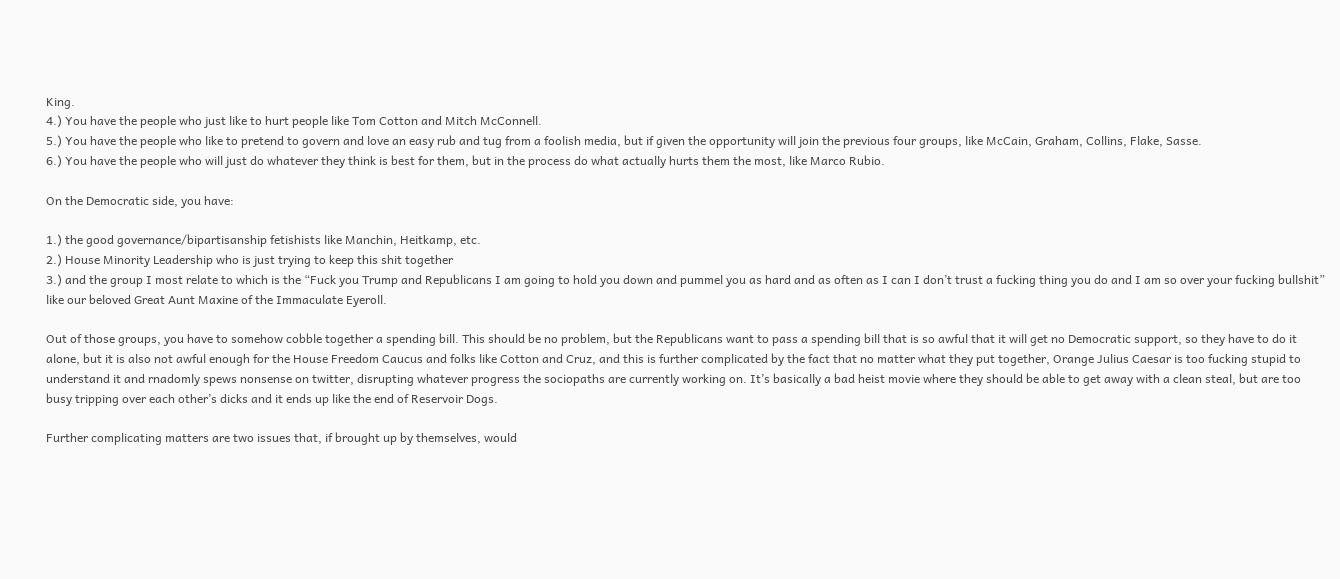King.
4.) You have the people who just like to hurt people like Tom Cotton and Mitch McConnell.
5.) You have the people who like to pretend to govern and love an easy rub and tug from a foolish media, but if given the opportunity will join the previous four groups, like McCain, Graham, Collins, Flake, Sasse.
6.) You have the people who will just do whatever they think is best for them, but in the process do what actually hurts them the most, like Marco Rubio.

On the Democratic side, you have:

1.) the good governance/bipartisanship fetishists like Manchin, Heitkamp, etc.
2.) House Minority Leadership who is just trying to keep this shit together
3.) and the group I most relate to which is the “Fuck you Trump and Republicans I am going to hold you down and pummel you as hard and as often as I can I don’t trust a fucking thing you do and I am so over your fucking bullshit” like our beloved Great Aunt Maxine of the Immaculate Eyeroll.

Out of those groups, you have to somehow cobble together a spending bill. This should be no problem, but the Republicans want to pass a spending bill that is so awful that it will get no Democratic support, so they have to do it alone, but it is also not awful enough for the House Freedom Caucus and folks like Cotton and Cruz, and this is further complicated by the fact that no matter what they put together, Orange Julius Caesar is too fucking stupid to understand it and rnadomly spews nonsense on twitter, disrupting whatever progress the sociopaths are currently working on. It’s basically a bad heist movie where they should be able to get away with a clean steal, but are too busy tripping over each other’s dicks and it ends up like the end of Reservoir Dogs.

Further complicating matters are two issues that, if brought up by themselves, would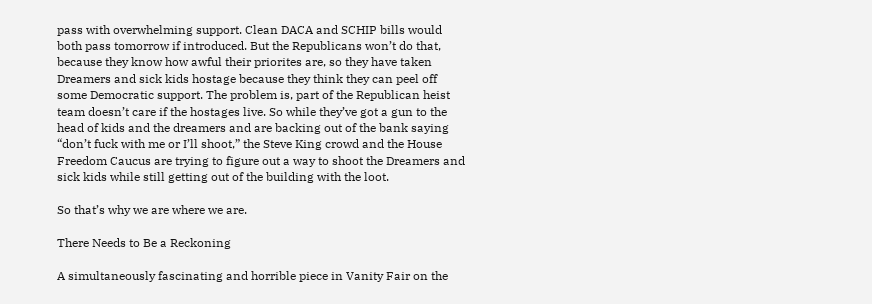pass with overwhelming support. Clean DACA and SCHIP bills would both pass tomorrow if introduced. But the Republicans won’t do that, because they know how awful their priorites are, so they have taken Dreamers and sick kids hostage because they think they can peel off some Democratic support. The problem is, part of the Republican heist team doesn’t care if the hostages live. So while they’ve got a gun to the head of kids and the dreamers and are backing out of the bank saying “don’t fuck with me or I’ll shoot,” the Steve King crowd and the House Freedom Caucus are trying to figure out a way to shoot the Dreamers and sick kids while still getting out of the building with the loot.

So that’s why we are where we are.

There Needs to Be a Reckoning

A simultaneously fascinating and horrible piece in Vanity Fair on the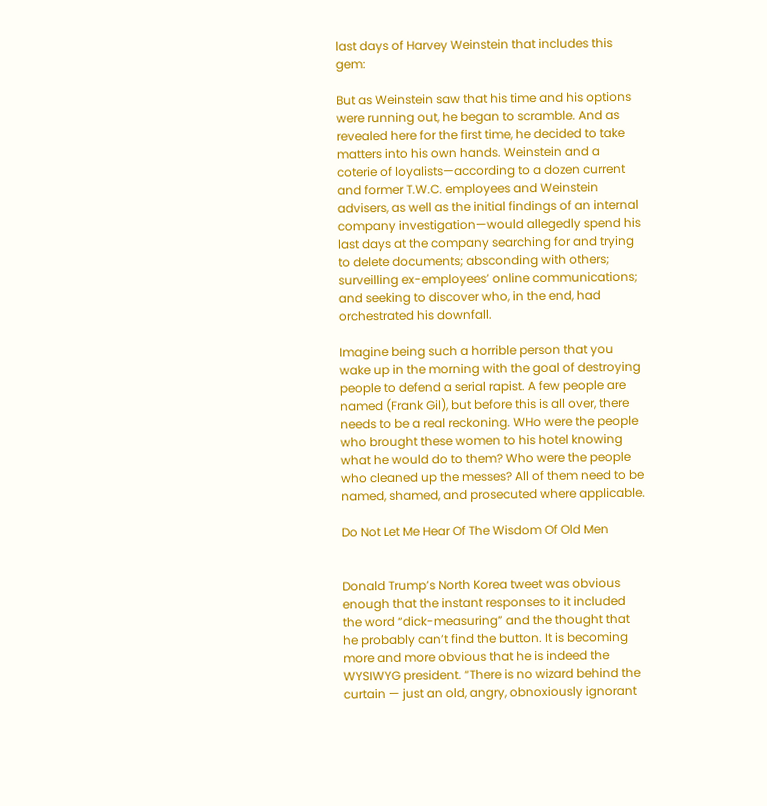last days of Harvey Weinstein that includes this gem:

But as Weinstein saw that his time and his options were running out, he began to scramble. And as revealed here for the first time, he decided to take matters into his own hands. Weinstein and a coterie of loyalists—according to a dozen current and former T.W.C. employees and Weinstein advisers, as well as the initial findings of an internal company investigation—would allegedly spend his last days at the company searching for and trying to delete documents; absconding with others; surveilling ex-employees’ online communications; and seeking to discover who, in the end, had orchestrated his downfall.

Imagine being such a horrible person that you wake up in the morning with the goal of destroying people to defend a serial rapist. A few people are named (Frank Gil), but before this is all over, there needs to be a real reckoning. WHo were the people who brought these women to his hotel knowing what he would do to them? Who were the people who cleaned up the messes? All of them need to be named, shamed, and prosecuted where applicable.

Do Not Let Me Hear Of The Wisdom Of Old Men


Donald Trump’s North Korea tweet was obvious enough that the instant responses to it included the word “dick-measuring” and the thought that he probably can’t find the button. It is becoming more and more obvious that he is indeed the WYSIWYG president. “There is no wizard behind the curtain — just an old, angry, obnoxiously ignorant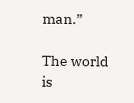man.”

The world is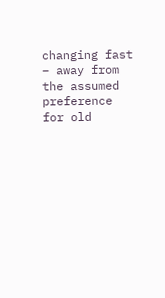changing fast – away from the assumed preference for old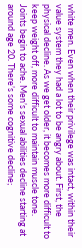white men. Even when their privilege was intact, within their value system they had a lot to be angry about. First, the physical decline. As we get older, it becomes more difficult to keep weight off, more difficult to maintain muscle tone. Joints begin to ache. Men’s sexual abilities decline starting at around age 20. There’s some cognitive decline;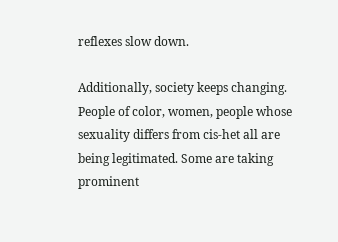reflexes slow down.

Additionally, society keeps changing. People of color, women, people whose sexuality differs from cis-het all are being legitimated. Some are taking prominent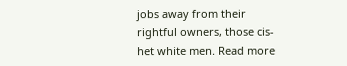jobs away from their rightful owners, those cis-het white men. Read more